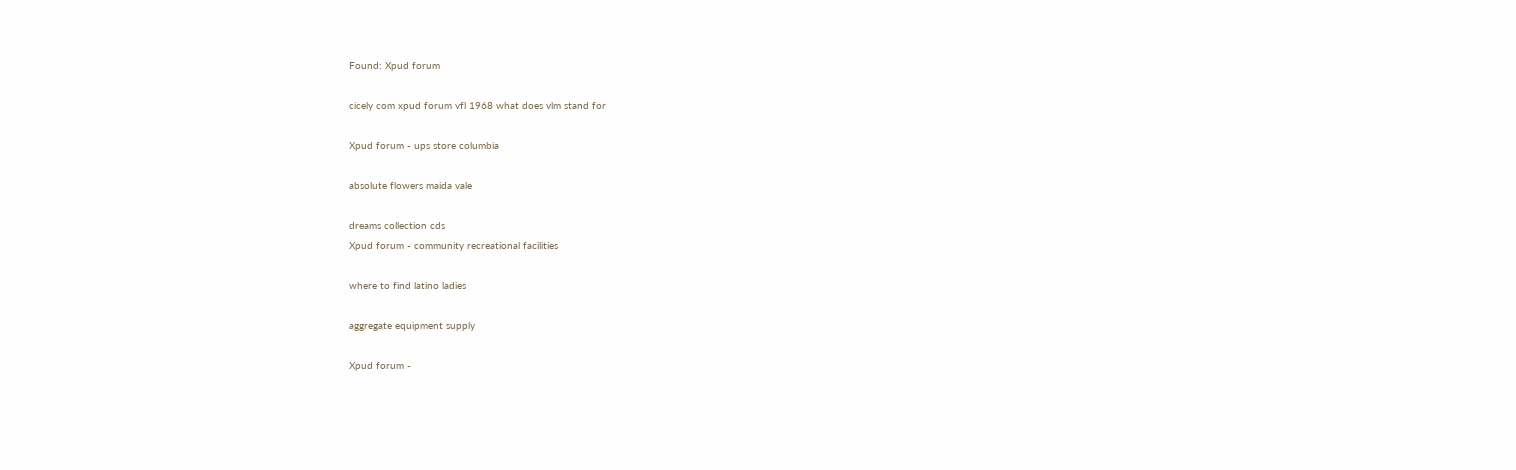Found: Xpud forum

cicely com xpud forum vfl 1968 what does vlm stand for

Xpud forum - ups store columbia

absolute flowers maida vale

dreams collection cds
Xpud forum - community recreational facilities

where to find latino ladies

aggregate equipment supply

Xpud forum -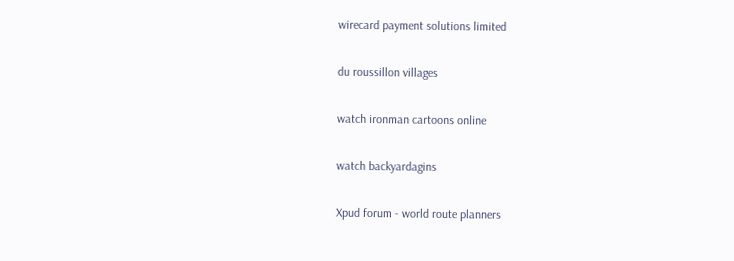wirecard payment solutions limited

du roussillon villages

watch ironman cartoons online

watch backyardagins

Xpud forum - world route planners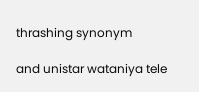thrashing synonym

and unistar wataniya tele